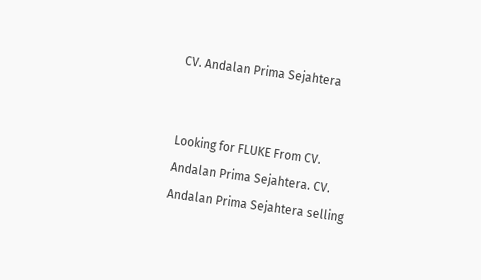CV. Andalan Prima Sejahtera


Looking for FLUKE From CV. Andalan Prima Sejahtera. CV. Andalan Prima Sejahtera selling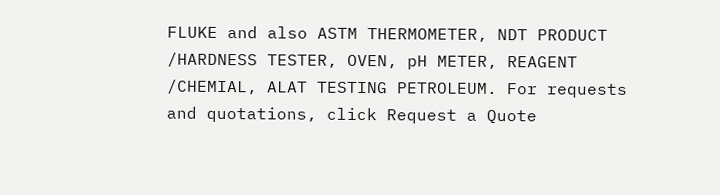FLUKE and also ASTM THERMOMETER, NDT PRODUCT /HARDNESS TESTER, OVEN, pH METER, REAGENT /CHEMIAL, ALAT TESTING PETROLEUM. For requests and quotations, click Request a Quote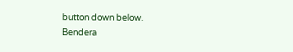button down below.
Bendera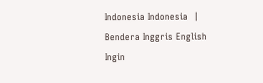Indonesia Indonesia  |  Bendera Inggris English
Ingin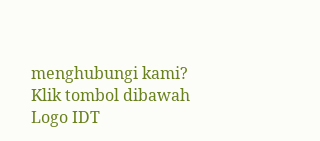menghubungi kami?
Klik tombol dibawah
Logo IDT